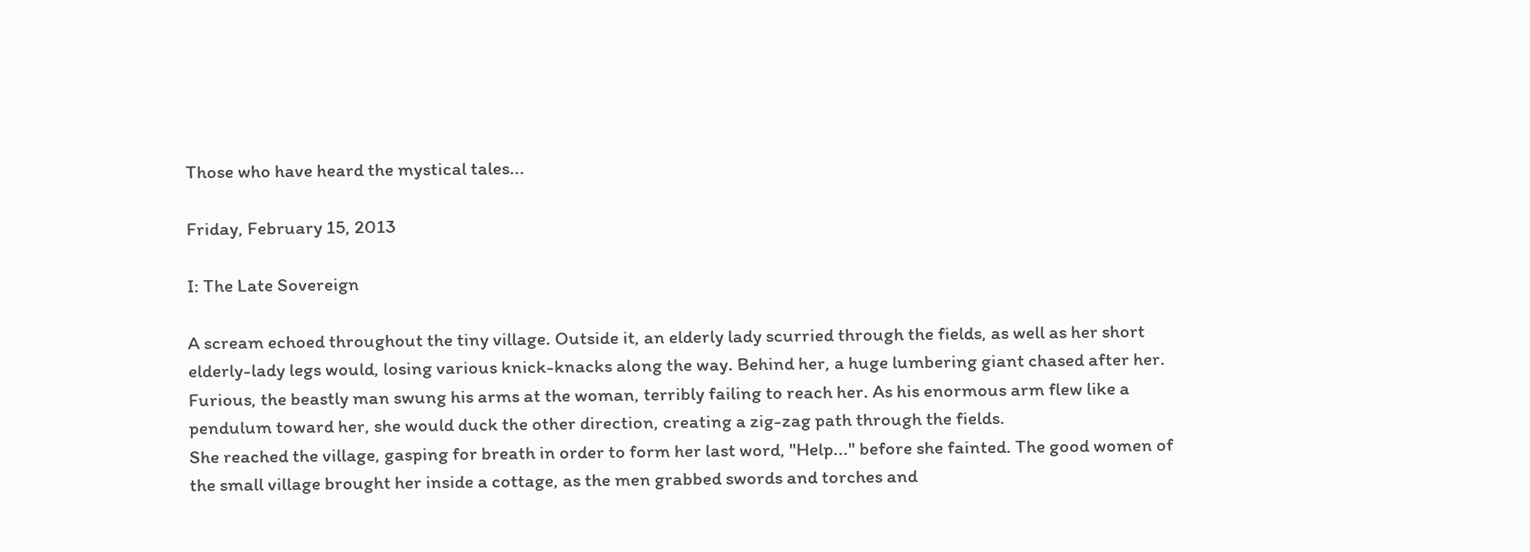Those who have heard the mystical tales...

Friday, February 15, 2013

I: The Late Sovereign

A scream echoed throughout the tiny village. Outside it, an elderly lady scurried through the fields, as well as her short elderly-lady legs would, losing various knick-knacks along the way. Behind her, a huge lumbering giant chased after her. Furious, the beastly man swung his arms at the woman, terribly failing to reach her. As his enormous arm flew like a pendulum toward her, she would duck the other direction, creating a zig-zag path through the fields.
She reached the village, gasping for breath in order to form her last word, "Help..." before she fainted. The good women of the small village brought her inside a cottage, as the men grabbed swords and torches and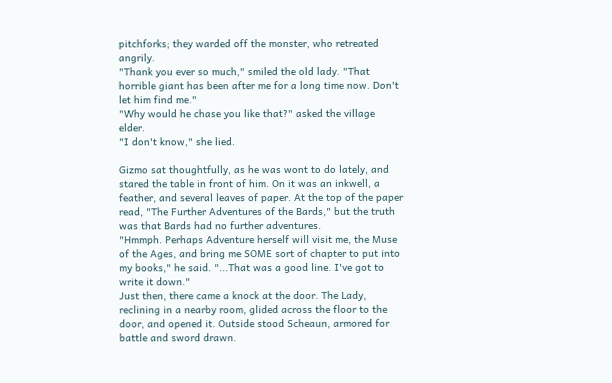pitchforks; they warded off the monster, who retreated angrily.
"Thank you ever so much," smiled the old lady. "That horrible giant has been after me for a long time now. Don't let him find me."
"Why would he chase you like that?" asked the village elder.
"I don't know," she lied.

Gizmo sat thoughtfully, as he was wont to do lately, and stared the table in front of him. On it was an inkwell, a feather, and several leaves of paper. At the top of the paper read, "The Further Adventures of the Bards," but the truth was that Bards had no further adventures.
"Hmmph. Perhaps Adventure herself will visit me, the Muse of the Ages, and bring me SOME sort of chapter to put into my books," he said. "...That was a good line. I've got to write it down."
Just then, there came a knock at the door. The Lady, reclining in a nearby room, glided across the floor to the door, and opened it. Outside stood Scheaun, armored for battle and sword drawn.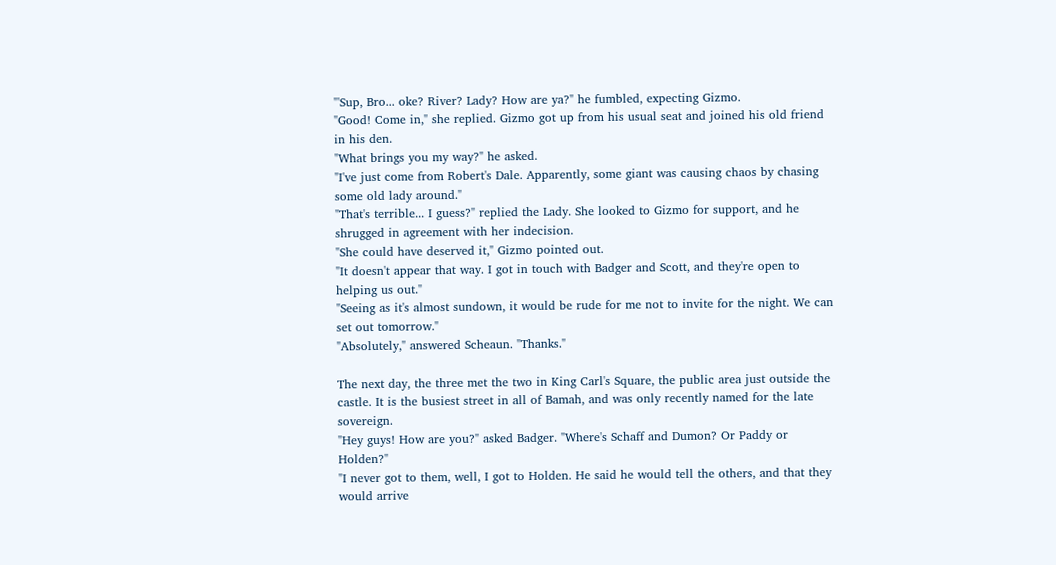"'Sup, Bro... oke? River? Lady? How are ya?" he fumbled, expecting Gizmo.
"Good! Come in," she replied. Gizmo got up from his usual seat and joined his old friend in his den.
"What brings you my way?" he asked.
"I've just come from Robert's Dale. Apparently, some giant was causing chaos by chasing some old lady around."
"That's terrible... I guess?" replied the Lady. She looked to Gizmo for support, and he shrugged in agreement with her indecision.
"She could have deserved it," Gizmo pointed out.
"It doesn't appear that way. I got in touch with Badger and Scott, and they're open to helping us out."
"Seeing as it's almost sundown, it would be rude for me not to invite for the night. We can set out tomorrow."
"Absolutely," answered Scheaun. "Thanks."

The next day, the three met the two in King Carl's Square, the public area just outside the castle. It is the busiest street in all of Bamah, and was only recently named for the late sovereign.
"Hey guys! How are you?" asked Badger. "Where's Schaff and Dumon? Or Paddy or Holden?"
"I never got to them, well, I got to Holden. He said he would tell the others, and that they would arrive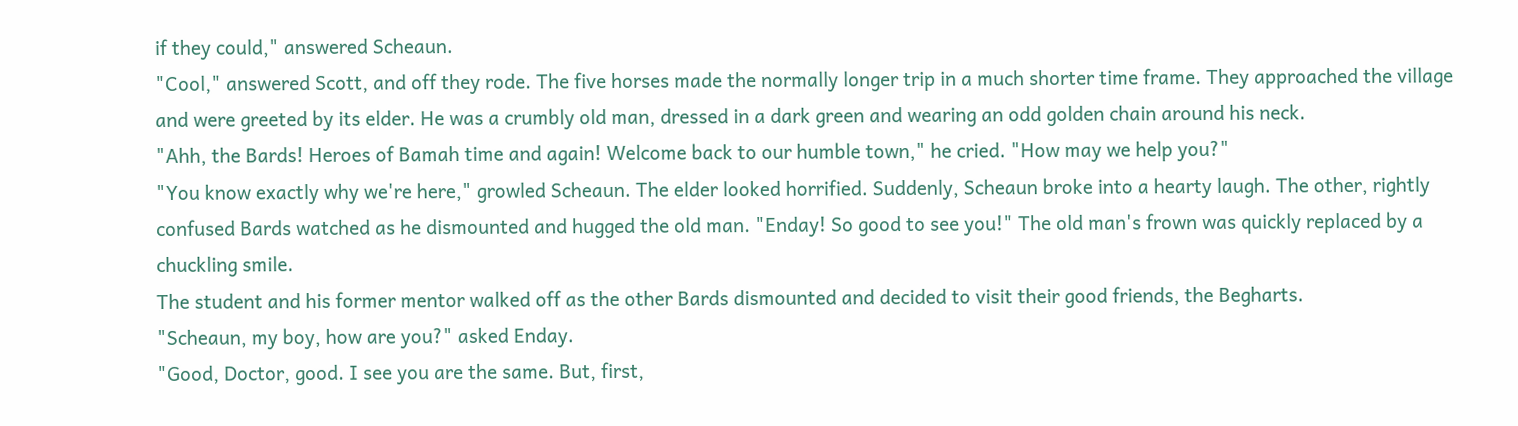if they could," answered Scheaun.
"Cool," answered Scott, and off they rode. The five horses made the normally longer trip in a much shorter time frame. They approached the village and were greeted by its elder. He was a crumbly old man, dressed in a dark green and wearing an odd golden chain around his neck.
"Ahh, the Bards! Heroes of Bamah time and again! Welcome back to our humble town," he cried. "How may we help you?"
"You know exactly why we're here," growled Scheaun. The elder looked horrified. Suddenly, Scheaun broke into a hearty laugh. The other, rightly confused Bards watched as he dismounted and hugged the old man. "Enday! So good to see you!" The old man's frown was quickly replaced by a chuckling smile.
The student and his former mentor walked off as the other Bards dismounted and decided to visit their good friends, the Begharts.
"Scheaun, my boy, how are you?" asked Enday.
"Good, Doctor, good. I see you are the same. But, first,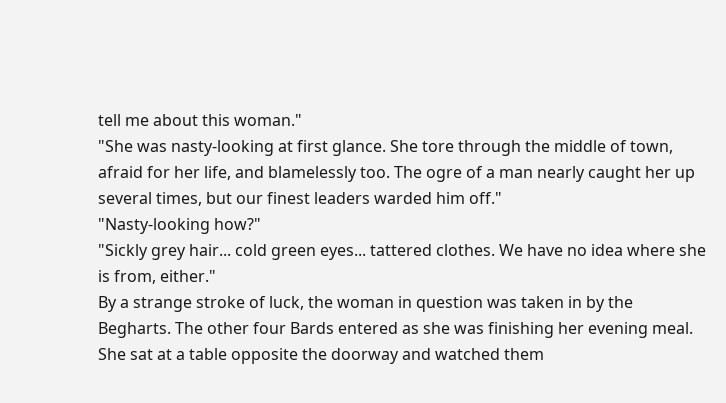tell me about this woman."
"She was nasty-looking at first glance. She tore through the middle of town, afraid for her life, and blamelessly too. The ogre of a man nearly caught her up several times, but our finest leaders warded him off."
"Nasty-looking how?"
"Sickly grey hair... cold green eyes... tattered clothes. We have no idea where she is from, either."
By a strange stroke of luck, the woman in question was taken in by the Begharts. The other four Bards entered as she was finishing her evening meal. She sat at a table opposite the doorway and watched them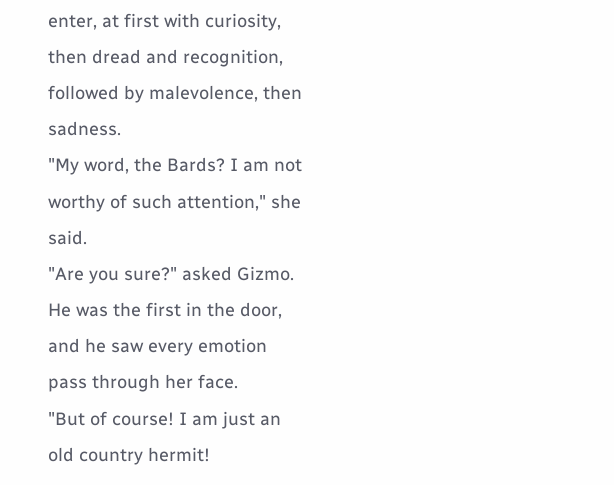enter, at first with curiosity, then dread and recognition, followed by malevolence, then sadness.
"My word, the Bards? I am not worthy of such attention," she said.
"Are you sure?" asked Gizmo. He was the first in the door, and he saw every emotion pass through her face.
"But of course! I am just an old country hermit!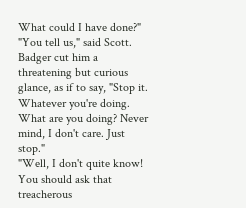What could I have done?"
"You tell us," said Scott. Badger cut him a threatening but curious glance, as if to say, "Stop it. Whatever you're doing. What are you doing? Never mind, I don't care. Just stop."
"Well, I don't quite know! You should ask that treacherous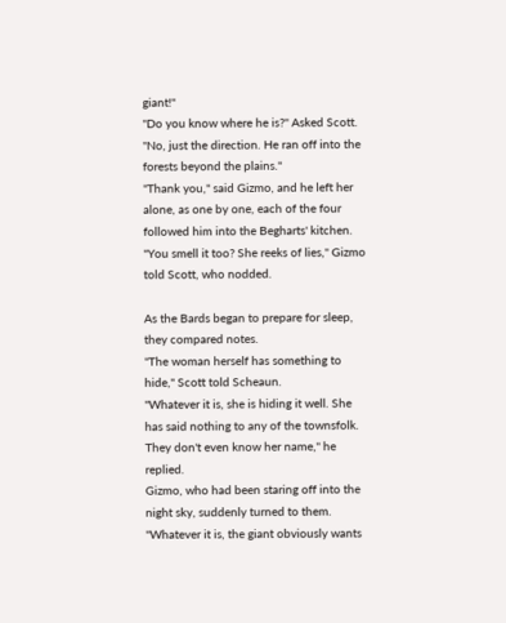giant!"
"Do you know where he is?" Asked Scott.
"No, just the direction. He ran off into the forests beyond the plains."
"Thank you," said Gizmo, and he left her alone, as one by one, each of the four followed him into the Begharts' kitchen.
"You smell it too? She reeks of lies," Gizmo told Scott, who nodded.

As the Bards began to prepare for sleep, they compared notes.
"The woman herself has something to hide," Scott told Scheaun.
"Whatever it is, she is hiding it well. She has said nothing to any of the townsfolk. They don't even know her name," he replied.
Gizmo, who had been staring off into the night sky, suddenly turned to them.
"Whatever it is, the giant obviously wants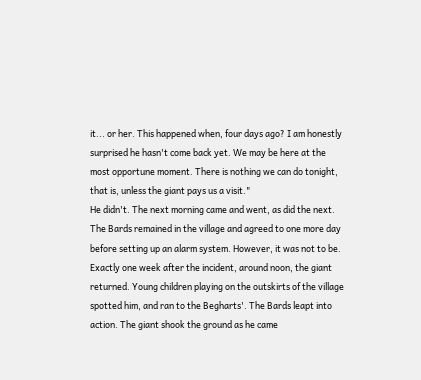it... or her. This happened when, four days ago? I am honestly surprised he hasn't come back yet. We may be here at the most opportune moment. There is nothing we can do tonight, that is, unless the giant pays us a visit."
He didn't. The next morning came and went, as did the next. The Bards remained in the village and agreed to one more day before setting up an alarm system. However, it was not to be. Exactly one week after the incident, around noon, the giant returned. Young children playing on the outskirts of the village spotted him, and ran to the Begharts'. The Bards leapt into action. The giant shook the ground as he came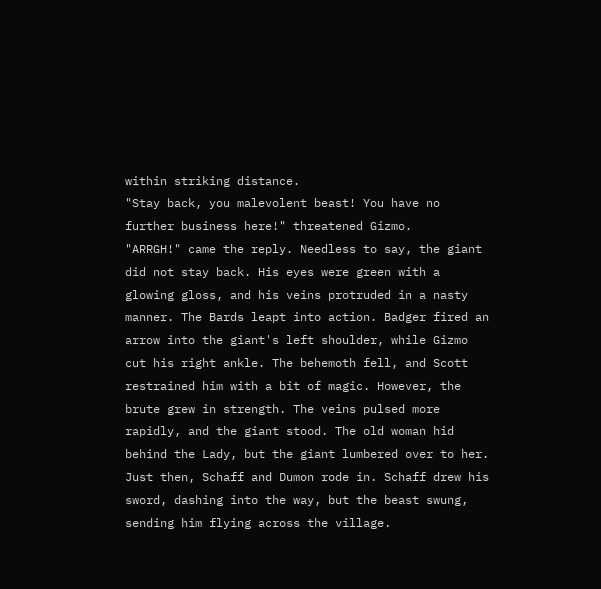within striking distance.
"Stay back, you malevolent beast! You have no further business here!" threatened Gizmo.
"ARRGH!" came the reply. Needless to say, the giant did not stay back. His eyes were green with a glowing gloss, and his veins protruded in a nasty manner. The Bards leapt into action. Badger fired an arrow into the giant's left shoulder, while Gizmo cut his right ankle. The behemoth fell, and Scott restrained him with a bit of magic. However, the brute grew in strength. The veins pulsed more rapidly, and the giant stood. The old woman hid behind the Lady, but the giant lumbered over to her. Just then, Schaff and Dumon rode in. Schaff drew his sword, dashing into the way, but the beast swung, sending him flying across the village.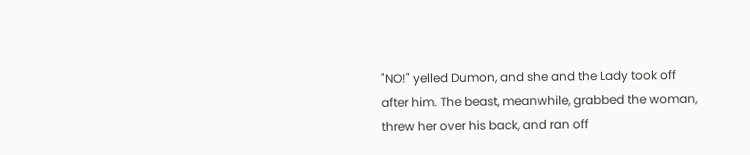"NO!" yelled Dumon, and she and the Lady took off after him. The beast, meanwhile, grabbed the woman, threw her over his back, and ran off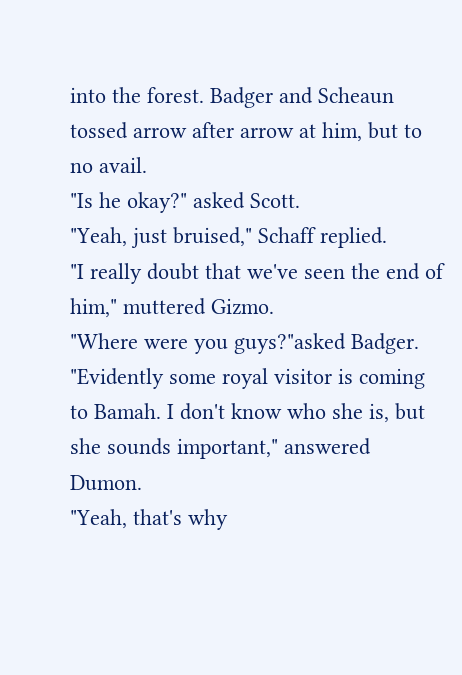into the forest. Badger and Scheaun tossed arrow after arrow at him, but to no avail.
"Is he okay?" asked Scott.
"Yeah, just bruised," Schaff replied.
"I really doubt that we've seen the end of him," muttered Gizmo.
"Where were you guys?"asked Badger.
"Evidently some royal visitor is coming to Bamah. I don't know who she is, but she sounds important," answered Dumon.
"Yeah, that's why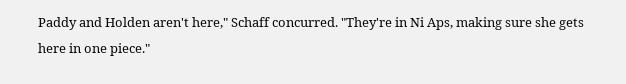Paddy and Holden aren't here," Schaff concurred. "They're in Ni Aps, making sure she gets here in one piece."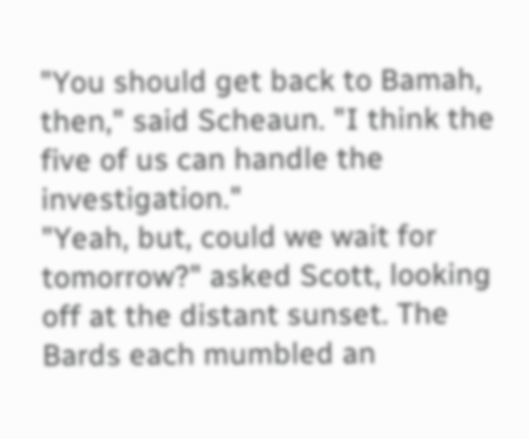"You should get back to Bamah, then," said Scheaun. "I think the five of us can handle the investigation."
"Yeah, but, could we wait for tomorrow?" asked Scott, looking off at the distant sunset. The Bards each mumbled an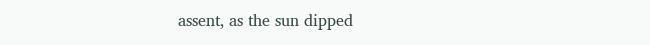assent, as the sun dipped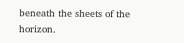beneath the sheets of the horizon.